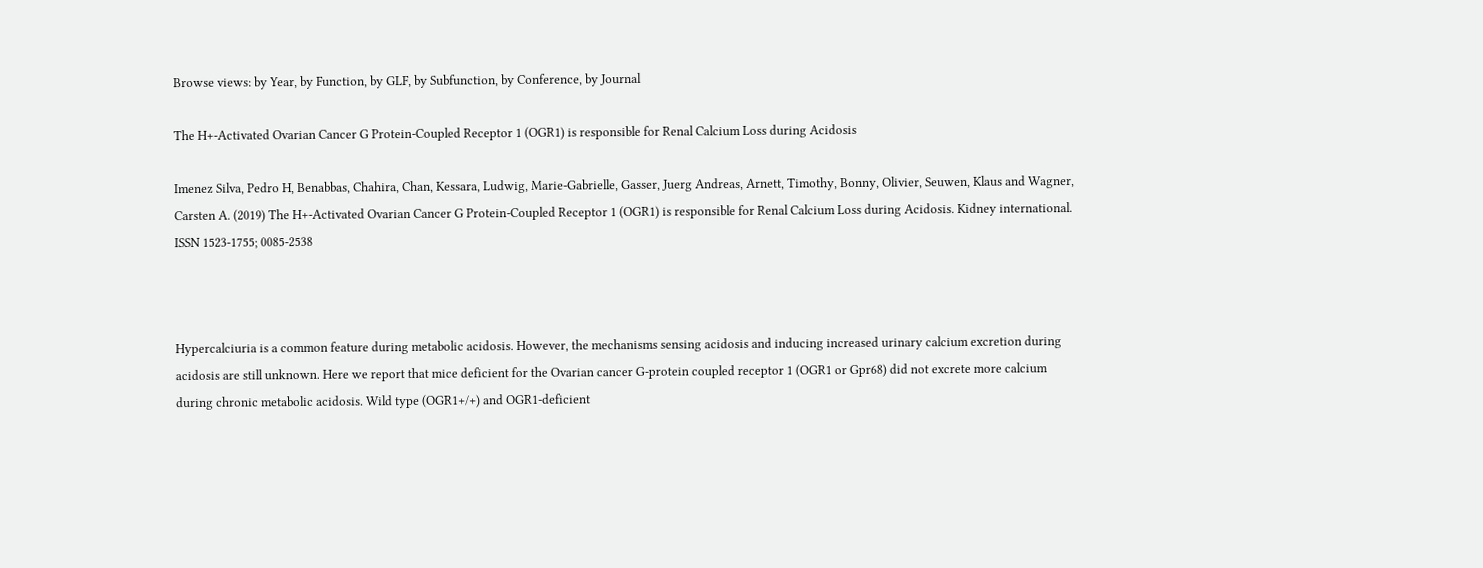Browse views: by Year, by Function, by GLF, by Subfunction, by Conference, by Journal

The H+-Activated Ovarian Cancer G Protein-Coupled Receptor 1 (OGR1) is responsible for Renal Calcium Loss during Acidosis

Imenez Silva, Pedro H, Benabbas, Chahira, Chan, Kessara, Ludwig, Marie-Gabrielle, Gasser, Juerg Andreas, Arnett, Timothy, Bonny, Olivier, Seuwen, Klaus and Wagner, Carsten A. (2019) The H+-Activated Ovarian Cancer G Protein-Coupled Receptor 1 (OGR1) is responsible for Renal Calcium Loss during Acidosis. Kidney international. ISSN 1523-1755; 0085-2538



Hypercalciuria is a common feature during metabolic acidosis. However, the mechanisms sensing acidosis and inducing increased urinary calcium excretion during acidosis are still unknown. Here we report that mice deficient for the Ovarian cancer G-protein coupled receptor 1 (OGR1 or Gpr68) did not excrete more calcium during chronic metabolic acidosis. Wild type (OGR1+/+) and OGR1-deficient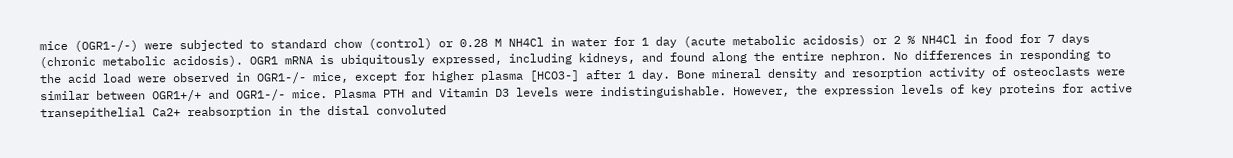mice (OGR1-/-) were subjected to standard chow (control) or 0.28 M NH4Cl in water for 1 day (acute metabolic acidosis) or 2 % NH4Cl in food for 7 days (chronic metabolic acidosis). OGR1 mRNA is ubiquitously expressed, including kidneys, and found along the entire nephron. No differences in responding to the acid load were observed in OGR1-/- mice, except for higher plasma [HCO3-] after 1 day. Bone mineral density and resorption activity of osteoclasts were similar between OGR1+/+ and OGR1-/- mice. Plasma PTH and Vitamin D3 levels were indistinguishable. However, the expression levels of key proteins for active transepithelial Ca2+ reabsorption in the distal convoluted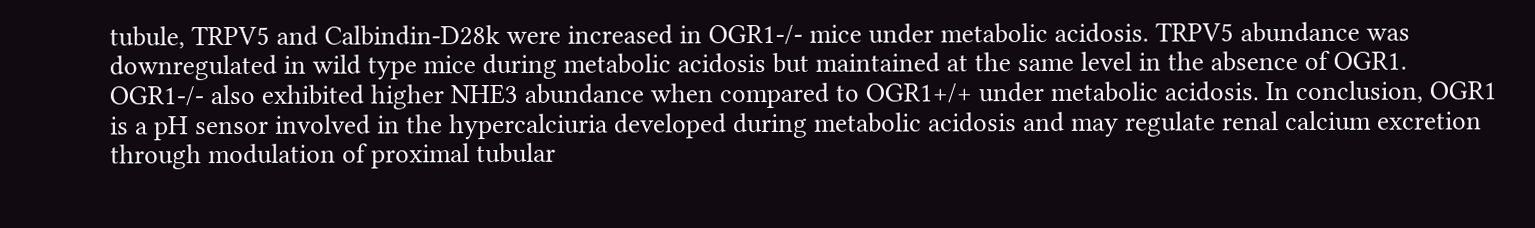tubule, TRPV5 and Calbindin-D28k were increased in OGR1-/- mice under metabolic acidosis. TRPV5 abundance was downregulated in wild type mice during metabolic acidosis but maintained at the same level in the absence of OGR1. OGR1-/- also exhibited higher NHE3 abundance when compared to OGR1+/+ under metabolic acidosis. In conclusion, OGR1 is a pH sensor involved in the hypercalciuria developed during metabolic acidosis and may regulate renal calcium excretion through modulation of proximal tubular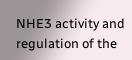NHE3 activity and regulation of the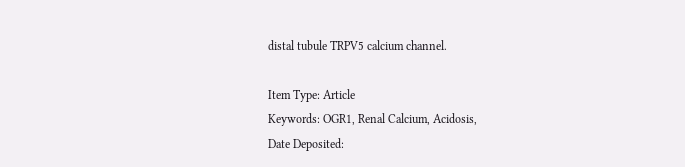distal tubule TRPV5 calcium channel.

Item Type: Article
Keywords: OGR1, Renal Calcium, Acidosis,
Date Deposited: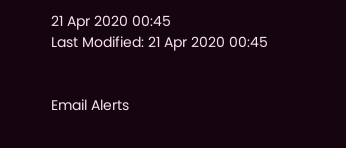21 Apr 2020 00:45
Last Modified: 21 Apr 2020 00:45


Email Alerts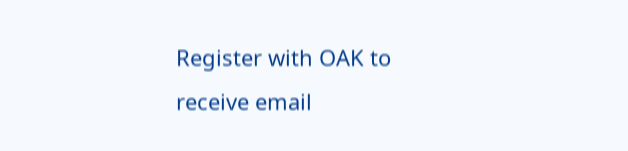Register with OAK to receive email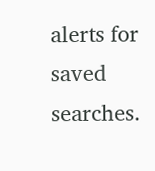alerts for saved searches.